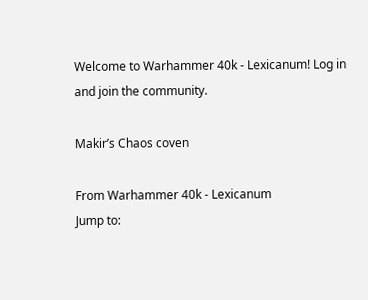Welcome to Warhammer 40k - Lexicanum! Log in and join the community.

Makir’s Chaos coven

From Warhammer 40k - Lexicanum
Jump to: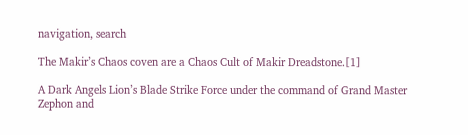navigation, search

The Makir’s Chaos coven are a Chaos Cult of Makir Dreadstone.[1]

A Dark Angels Lion’s Blade Strike Force under the command of Grand Master Zephon and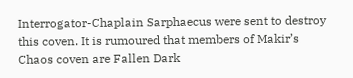Interrogator-Chaplain Sarphaecus were sent to destroy this coven. It is rumoured that members of Makir’s Chaos coven are Fallen Dark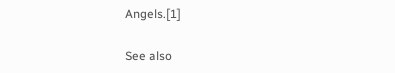Angels.[1]

See also